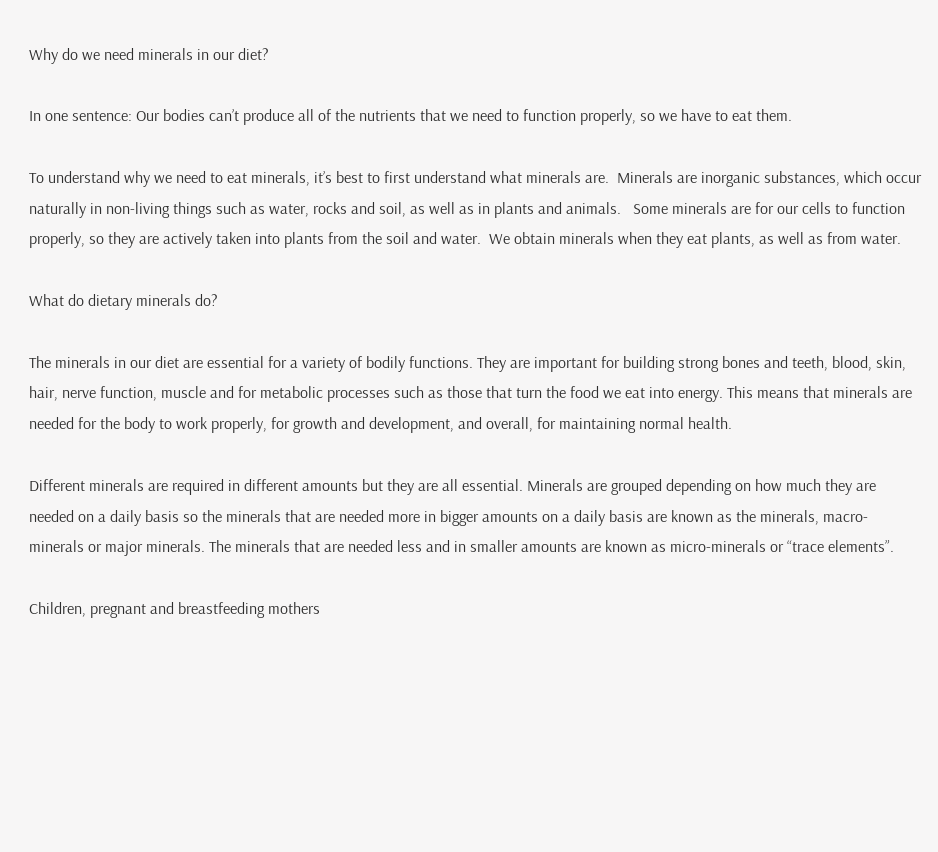Why do we need minerals in our diet?

In one sentence: Our bodies can’t produce all of the nutrients that we need to function properly, so we have to eat them.

To understand why we need to eat minerals, it’s best to first understand what minerals are.  Minerals are inorganic substances, which occur naturally in non-living things such as water, rocks and soil, as well as in plants and animals.   Some minerals are for our cells to function properly, so they are actively taken into plants from the soil and water.  We obtain minerals when they eat plants, as well as from water.

What do dietary minerals do?

The minerals in our diet are essential for a variety of bodily functions. They are important for building strong bones and teeth, blood, skin, hair, nerve function, muscle and for metabolic processes such as those that turn the food we eat into energy. This means that minerals are needed for the body to work properly, for growth and development, and overall, for maintaining normal health.

Different minerals are required in different amounts but they are all essential. Minerals are grouped depending on how much they are needed on a daily basis so the minerals that are needed more in bigger amounts on a daily basis are known as the minerals, macro-minerals or major minerals. The minerals that are needed less and in smaller amounts are known as micro-minerals or “trace elements”.

Children, pregnant and breastfeeding mothers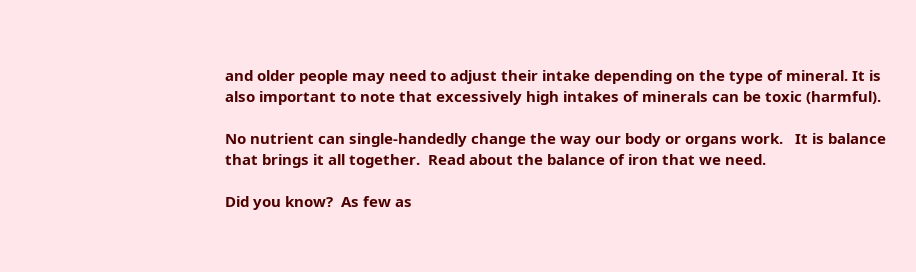and older people may need to adjust their intake depending on the type of mineral. It is also important to note that excessively high intakes of minerals can be toxic (harmful).

No nutrient can single-handedly change the way our body or organs work.   It is balance that brings it all together.  Read about the balance of iron that we need.

Did you know?  As few as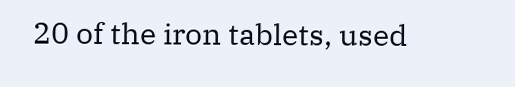20 of the iron tablets, used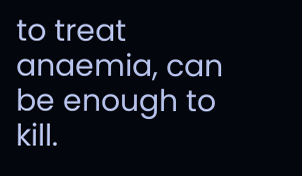to treat anaemia, can be enough to kill.